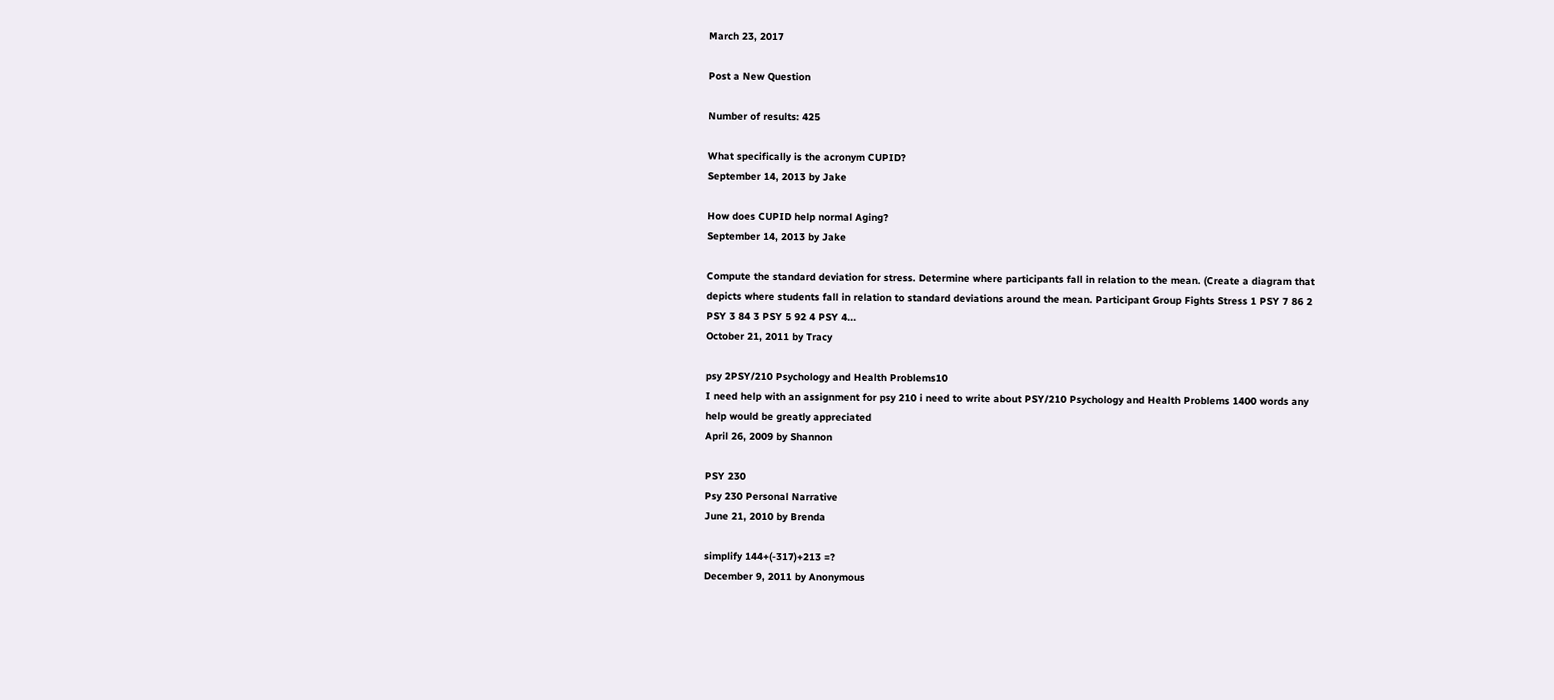March 23, 2017

Post a New Question

Number of results: 425

What specifically is the acronym CUPID?
September 14, 2013 by Jake

How does CUPID help normal Aging?
September 14, 2013 by Jake

Compute the standard deviation for stress. Determine where participants fall in relation to the mean. (Create a diagram that depicts where students fall in relation to standard deviations around the mean. Participant Group Fights Stress 1 PSY 7 86 2 PSY 3 84 3 PSY 5 92 4 PSY 4...
October 21, 2011 by Tracy

psy 2PSY/210 Psychology and Health Problems10
I need help with an assignment for psy 210 i need to write about PSY/210 Psychology and Health Problems 1400 words any help would be greatly appreciated
April 26, 2009 by Shannon

PSY 230
Psy 230 Personal Narrative
June 21, 2010 by Brenda

simplify 144+(-317)+213 =?
December 9, 2011 by Anonymous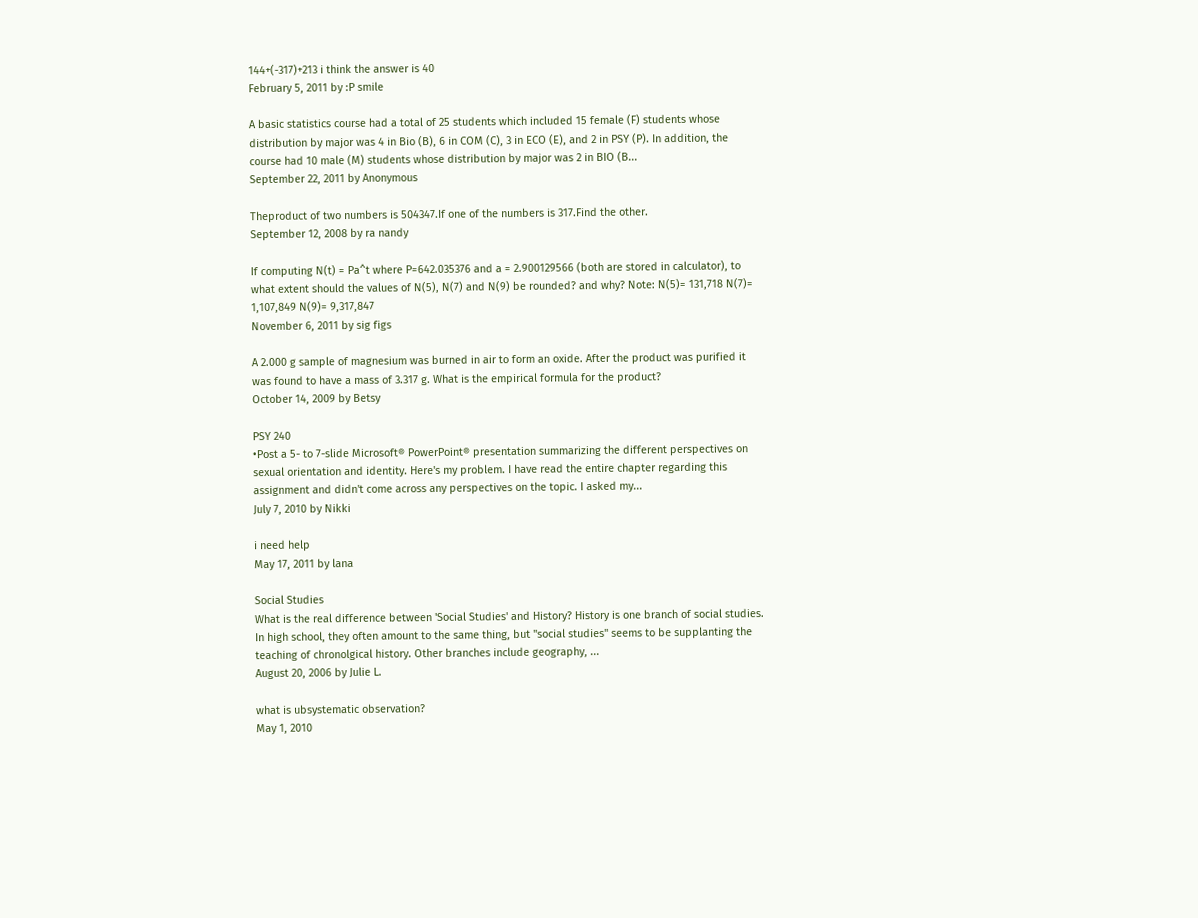144+(-317)+213 i think the answer is 40
February 5, 2011 by :P smile

A basic statistics course had a total of 25 students which included 15 female (F) students whose distribution by major was 4 in Bio (B), 6 in COM (C), 3 in ECO (E), and 2 in PSY (P). In addition, the course had 10 male (M) students whose distribution by major was 2 in BIO (B...
September 22, 2011 by Anonymous

Theproduct of two numbers is 504347.If one of the numbers is 317.Find the other.
September 12, 2008 by ra nandy

If computing N(t) = Pa^t where P=642.035376 and a = 2.900129566 (both are stored in calculator), to what extent should the values of N(5), N(7) and N(9) be rounded? and why? Note: N(5)= 131,718 N(7)= 1,107,849 N(9)= 9,317,847
November 6, 2011 by sig figs

A 2.000 g sample of magnesium was burned in air to form an oxide. After the product was purified it was found to have a mass of 3.317 g. What is the empirical formula for the product?
October 14, 2009 by Betsy

PSY 240
•Post a 5- to 7-slide Microsoft® PowerPoint® presentation summarizing the different perspectives on sexual orientation and identity. Here's my problem. I have read the entire chapter regarding this assignment and didn't come across any perspectives on the topic. I asked my...
July 7, 2010 by Nikki

i need help
May 17, 2011 by lana

Social Studies
What is the real difference between 'Social Studies' and History? History is one branch of social studies. In high school, they often amount to the same thing, but "social studies" seems to be supplanting the teaching of chronolgical history. Other branches include geography, ...
August 20, 2006 by Julie L.

what is ubsystematic observation?
May 1, 2010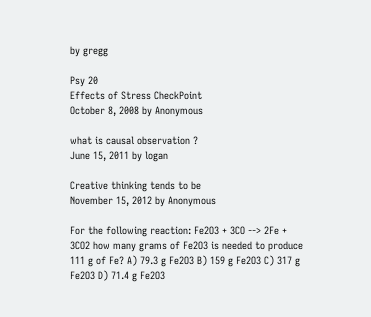by gregg

Psy 20
Effects of Stress CheckPoint
October 8, 2008 by Anonymous

what is causal observation ?
June 15, 2011 by logan

Creative thinking tends to be
November 15, 2012 by Anonymous

For the following reaction: Fe2O3 + 3CO --> 2Fe + 3CO2 how many grams of Fe2O3 is needed to produce 111 g of Fe? A) 79.3 g Fe2O3 B) 159 g Fe2O3 C) 317 g Fe2O3 D) 71.4 g Fe2O3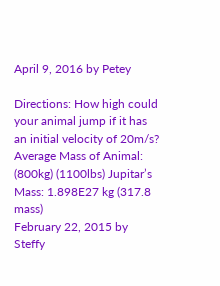April 9, 2016 by Petey

Directions: How high could your animal jump if it has an initial velocity of 20m/s? Average Mass of Animal: (800kg) (1100lbs) Jupitar’s Mass: 1.898E27 kg (317.8 mass)
February 22, 2015 by Steffy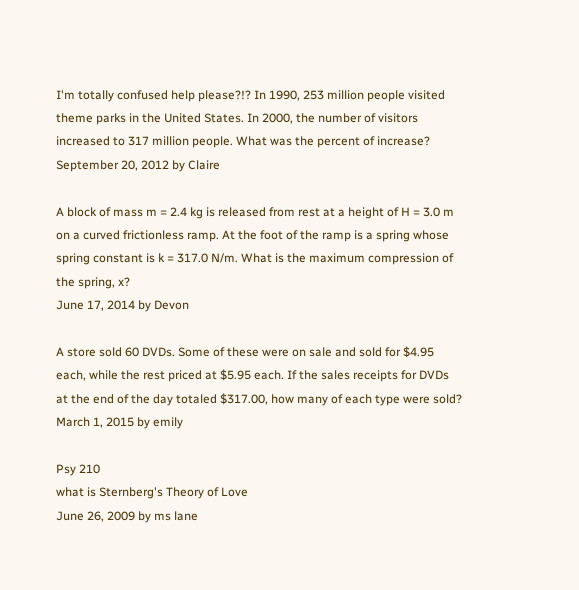I'm totally confused help please?!? In 1990, 253 million people visited theme parks in the United States. In 2000, the number of visitors increased to 317 million people. What was the percent of increase?
September 20, 2012 by Claire

A block of mass m = 2.4 kg is released from rest at a height of H = 3.0 m on a curved frictionless ramp. At the foot of the ramp is a spring whose spring constant is k = 317.0 N/m. What is the maximum compression of the spring, x?
June 17, 2014 by Devon

A store sold 60 DVDs. Some of these were on sale and sold for $4.95 each, while the rest priced at $5.95 each. If the sales receipts for DVDs at the end of the day totaled $317.00, how many of each type were sold?
March 1, 2015 by emily

Psy 210
what is Sternberg's Theory of Love
June 26, 2009 by ms lane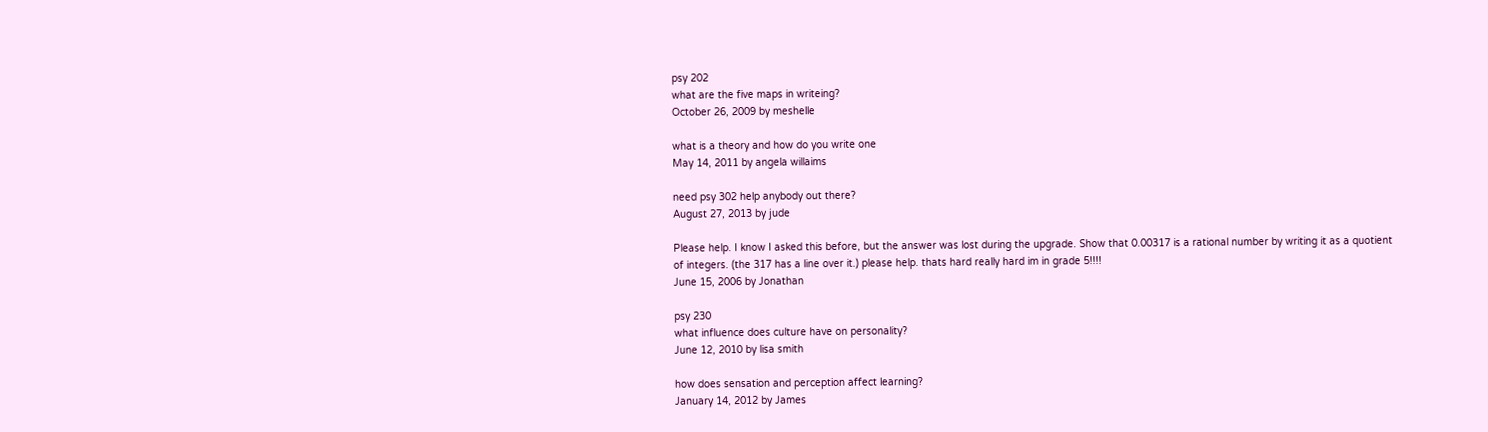psy 202
what are the five maps in writeing?
October 26, 2009 by meshelle

what is a theory and how do you write one
May 14, 2011 by angela willaims

need psy 302 help anybody out there?
August 27, 2013 by jude

Please help. I know I asked this before, but the answer was lost during the upgrade. Show that 0.00317 is a rational number by writing it as a quotient of integers. (the 317 has a line over it.) please help. thats hard really hard im in grade 5!!!!
June 15, 2006 by Jonathan

psy 230
what influence does culture have on personality?
June 12, 2010 by lisa smith

how does sensation and perception affect learning?
January 14, 2012 by James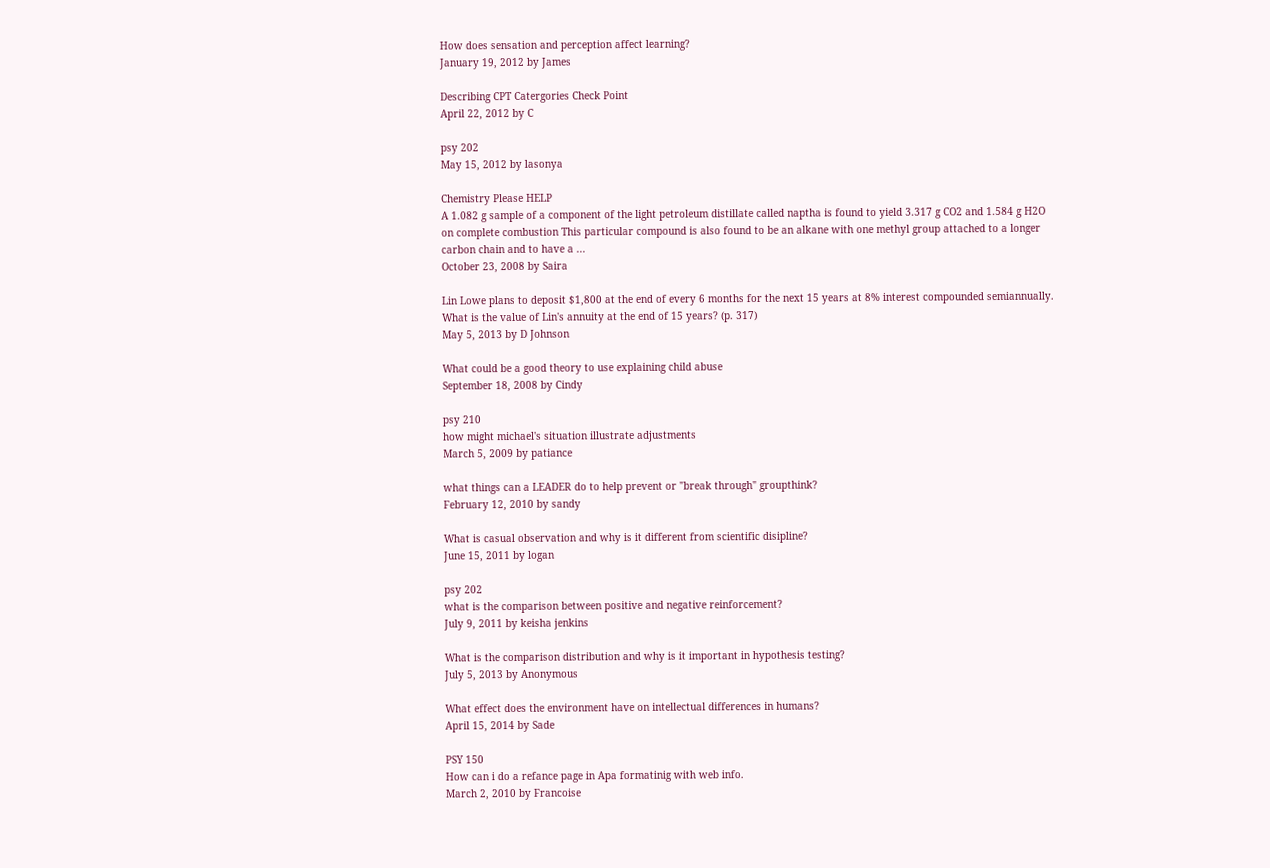How does sensation and perception affect learning?
January 19, 2012 by James

Describing CPT Catergories Check Point
April 22, 2012 by C

psy 202
May 15, 2012 by lasonya

Chemistry Please HELP
A 1.082 g sample of a component of the light petroleum distillate called naptha is found to yield 3.317 g CO2 and 1.584 g H2O on complete combustion This particular compound is also found to be an alkane with one methyl group attached to a longer carbon chain and to have a ...
October 23, 2008 by Saira

Lin Lowe plans to deposit $1,800 at the end of every 6 months for the next 15 years at 8% interest compounded semiannually. What is the value of Lin's annuity at the end of 15 years? (p. 317)
May 5, 2013 by D Johnson

What could be a good theory to use explaining child abuse
September 18, 2008 by Cindy

psy 210
how might michael's situation illustrate adjustments
March 5, 2009 by patiance

what things can a LEADER do to help prevent or "break through" groupthink?
February 12, 2010 by sandy

What is casual observation and why is it different from scientific disipline?
June 15, 2011 by logan

psy 202
what is the comparison between positive and negative reinforcement?
July 9, 2011 by keisha jenkins

What is the comparison distribution and why is it important in hypothesis testing?
July 5, 2013 by Anonymous

What effect does the environment have on intellectual differences in humans?
April 15, 2014 by Sade

PSY 150
How can i do a refance page in Apa formatinig with web info.
March 2, 2010 by Francoise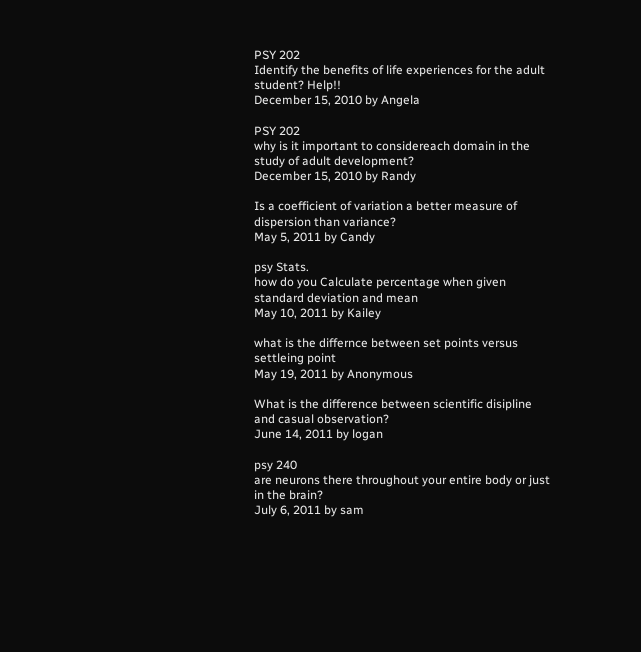PSY 202
Identify the benefits of life experiences for the adult student? Help!!
December 15, 2010 by Angela

PSY 202
why is it important to considereach domain in the study of adult development?
December 15, 2010 by Randy

Is a coefficient of variation a better measure of dispersion than variance?
May 5, 2011 by Candy

psy Stats.
how do you Calculate percentage when given standard deviation and mean
May 10, 2011 by Kailey

what is the differnce between set points versus settleing point
May 19, 2011 by Anonymous

What is the difference between scientific disipline and casual observation?
June 14, 2011 by logan

psy 240
are neurons there throughout your entire body or just in the brain?
July 6, 2011 by sam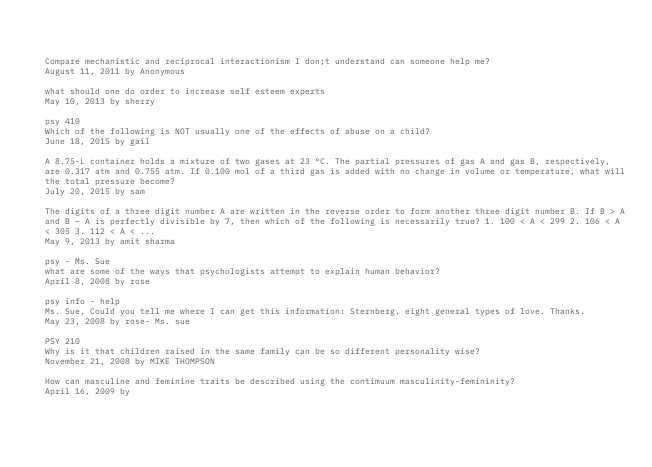Compare mechanistic and reciprocal interactionism I don;t understand can someone help me?
August 11, 2011 by Anonymous

what should one do order to increase self esteem experts
May 10, 2013 by sherry

psy 410
Which of the following is NOT usually one of the effects of abuse on a child?
June 18, 2015 by gail

A 8.75-L container holds a mixture of two gases at 23 °C. The partial pressures of gas A and gas B, respectively, are 0.317 atm and 0.755 atm. If 0.100 mol of a third gas is added with no change in volume or temperature, what will the total pressure become?
July 20, 2015 by sam

The digits of a three digit number A are written in the reverse order to form another three digit number B. If B > A and B – A is perfectly divisible by 7, then which of the following is necessarily true? 1. 100 < A < 299 2. 106 < A < 305 3. 112 < A < ...
May 9, 2013 by amit sharma

psy - Ms. Sue
what are some of the ways that psychologists attempt to explain human behavior?
April 8, 2008 by rose

psy info - help
Ms. Sue, Could you tell me where I can get this information: Sternberg, eight general types of love. Thanks.
May 23, 2008 by rose- Ms. sue

PSY 210
Why is it that children raised in the same family can be so different personality wise?
November 21, 2008 by MIKE THOMPSON

How can masculine and feminine traits be described using the contimuum masculinity-femininity?
April 16, 2009 by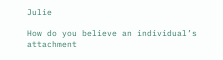Julie

How do you believe an individual’s attachment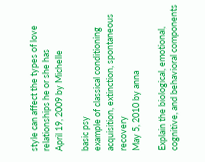style can affect the types of love relationships he or she has
April 19, 2009 by Michelle

basic psy
example of classical conditioning acquisition, extinction, spontaneous recovery
May 5, 2010 by anna

Explain the biological, emotional, cognitive, and behavioral components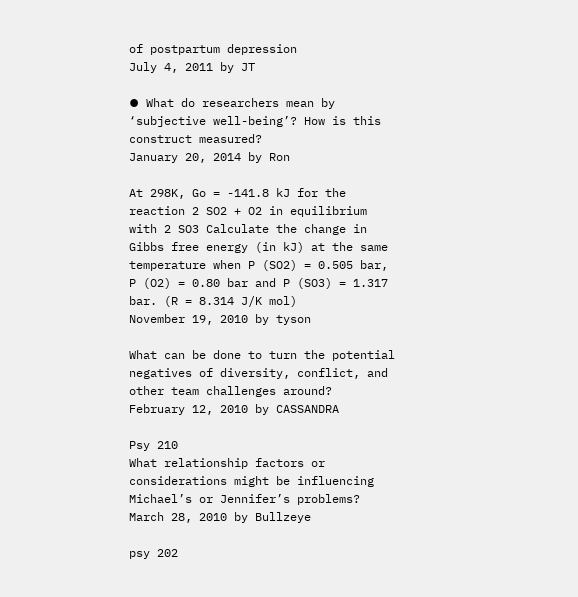of postpartum depression
July 4, 2011 by JT

⦁ What do researchers mean by ‘subjective well-being’? How is this construct measured?
January 20, 2014 by Ron

At 298K, Go = -141.8 kJ for the reaction 2 SO2 + O2 in equilibrium with 2 SO3 Calculate the change in Gibbs free energy (in kJ) at the same temperature when P (SO2) = 0.505 bar, P (O2) = 0.80 bar and P (SO3) = 1.317 bar. (R = 8.314 J/K mol)
November 19, 2010 by tyson

What can be done to turn the potential negatives of diversity, conflict, and other team challenges around?
February 12, 2010 by CASSANDRA

Psy 210
What relationship factors or considerations might be influencing Michael’s or Jennifer’s problems?
March 28, 2010 by Bullzeye

psy 202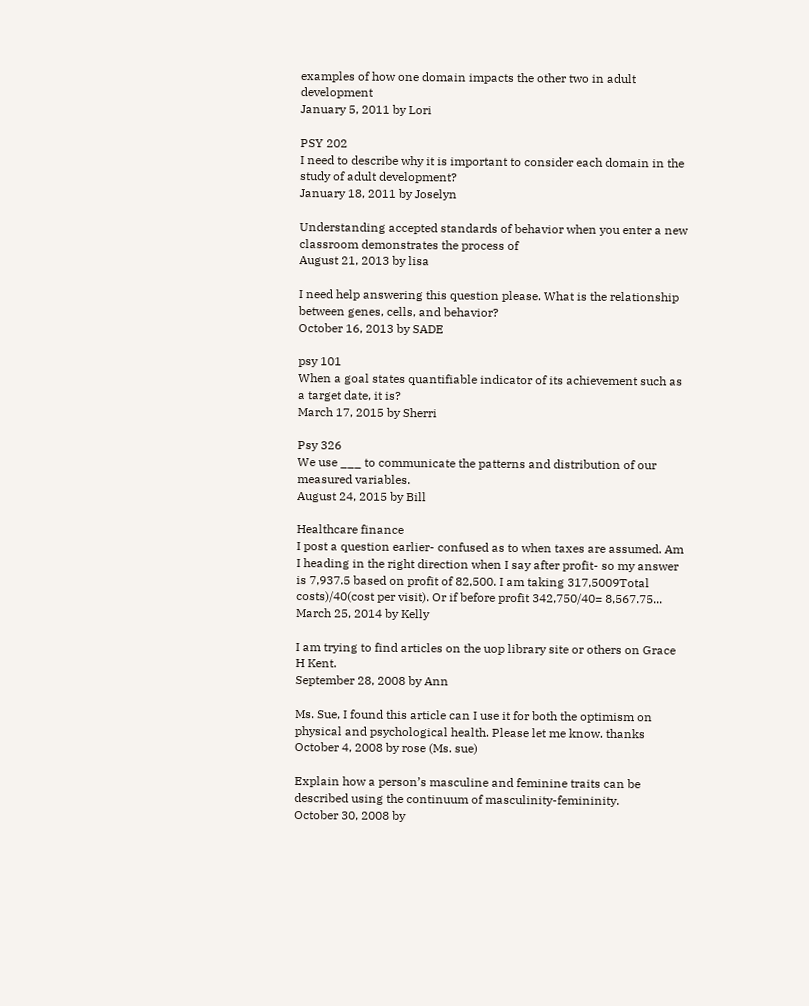examples of how one domain impacts the other two in adult development
January 5, 2011 by Lori

PSY 202
I need to describe why it is important to consider each domain in the study of adult development?
January 18, 2011 by Joselyn

Understanding accepted standards of behavior when you enter a new classroom demonstrates the process of
August 21, 2013 by lisa

I need help answering this question please. What is the relationship between genes, cells, and behavior?
October 16, 2013 by SADE

psy 101
When a goal states quantifiable indicator of its achievement such as a target date, it is?
March 17, 2015 by Sherri

Psy 326
We use ___ to communicate the patterns and distribution of our measured variables.
August 24, 2015 by Bill

Healthcare finance
I post a question earlier- confused as to when taxes are assumed. Am I heading in the right direction when I say after profit- so my answer is 7,937.5 based on profit of 82,500. I am taking 317,5009Total costs)/40(cost per visit). Or if before profit 342,750/40= 8,567.75...
March 25, 2014 by Kelly

I am trying to find articles on the uop library site or others on Grace H Kent.
September 28, 2008 by Ann

Ms. Sue, I found this article can I use it for both the optimism on physical and psychological health. Please let me know. thanks
October 4, 2008 by rose (Ms. sue)

Explain how a person’s masculine and feminine traits can be described using the continuum of masculinity-femininity.
October 30, 2008 by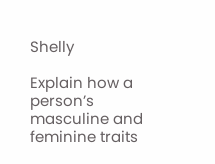Shelly

Explain how a person’s masculine and feminine traits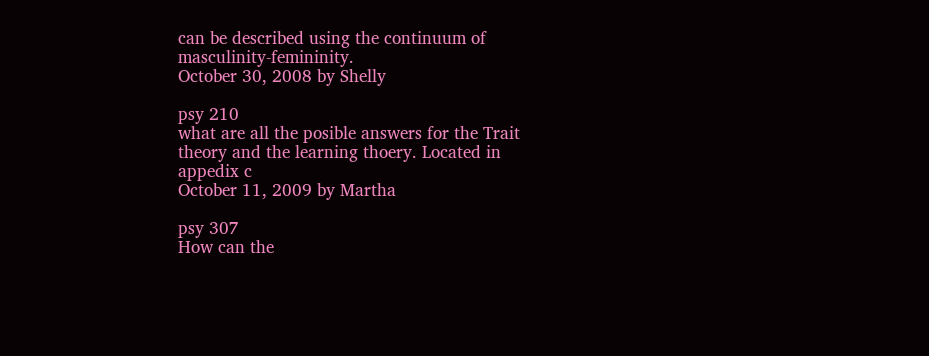can be described using the continuum of masculinity-femininity.
October 30, 2008 by Shelly

psy 210
what are all the posible answers for the Trait theory and the learning thoery. Located in appedix c
October 11, 2009 by Martha

psy 307
How can the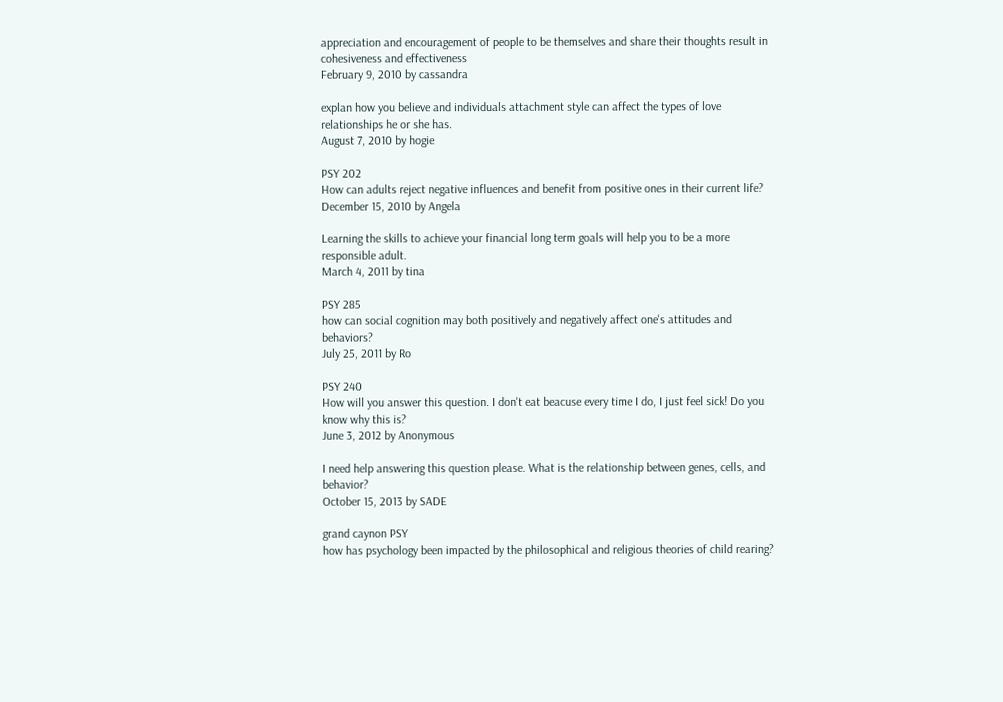appreciation and encouragement of people to be themselves and share their thoughts result in cohesiveness and effectiveness
February 9, 2010 by cassandra

explan how you believe and individuals attachment style can affect the types of love relationships he or she has.
August 7, 2010 by hogie

PSY 202
How can adults reject negative influences and benefit from positive ones in their current life?
December 15, 2010 by Angela

Learning the skills to achieve your financial long term goals will help you to be a more responsible adult.
March 4, 2011 by tina

PSY 285
how can social cognition may both positively and negatively affect one's attitudes and behaviors?
July 25, 2011 by Ro

PSY 240
How will you answer this question. I don't eat beacuse every time I do, I just feel sick! Do you know why this is?
June 3, 2012 by Anonymous

I need help answering this question please. What is the relationship between genes, cells, and behavior?
October 15, 2013 by SADE

grand caynon PSY
how has psychology been impacted by the philosophical and religious theories of child rearing?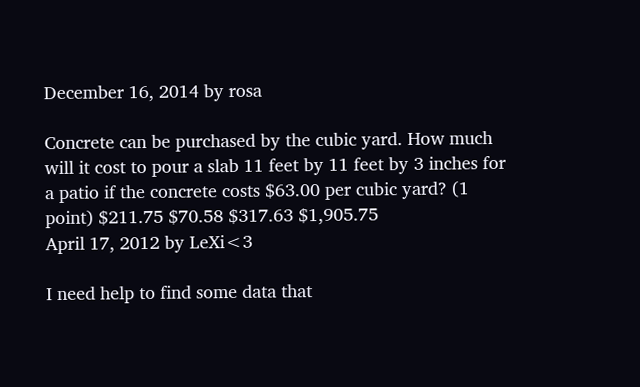December 16, 2014 by rosa

Concrete can be purchased by the cubic yard. How much will it cost to pour a slab 11 feet by 11 feet by 3 inches for a patio if the concrete costs $63.00 per cubic yard? (1 point) $211.75 $70.58 $317.63 $1,905.75
April 17, 2012 by LeXi<3

I need help to find some data that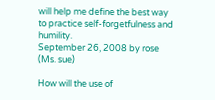will help me define the best way to practice self-forgetfulness and humility.
September 26, 2008 by rose (Ms. sue)

How will the use of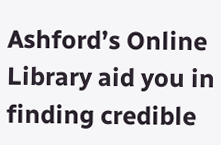Ashford’s Online Library aid you in finding credible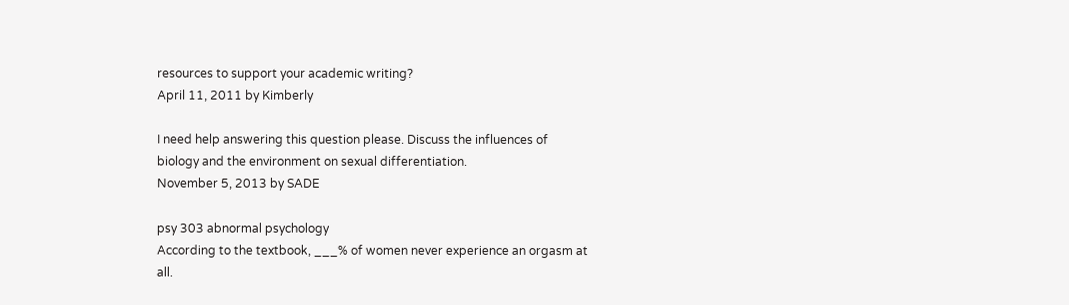resources to support your academic writing?
April 11, 2011 by Kimberly

I need help answering this question please. Discuss the influences of biology and the environment on sexual differentiation.
November 5, 2013 by SADE

psy 303 abnormal psychology
According to the textbook, ___% of women never experience an orgasm at all.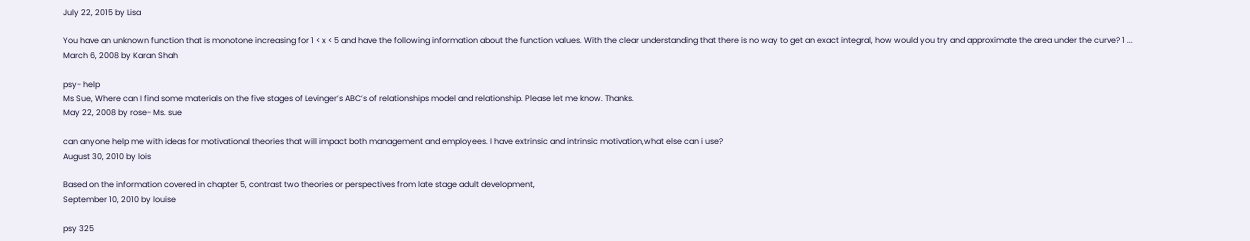July 22, 2015 by Lisa

You have an unknown function that is monotone increasing for 1 < x < 5 and have the following information about the function values. With the clear understanding that there is no way to get an exact integral, how would you try and approximate the area under the curve? 1 ...
March 6, 2008 by Karan Shah

psy- help
Ms Sue, Where can I find some materials on the five stages of Levinger’s ABC’s of relationships model and relationship. Please let me know. Thanks.
May 22, 2008 by rose- Ms. sue

can anyone help me with ideas for motivational theories that will impact both management and employees. I have extrinsic and intrinsic motivation,what else can i use?
August 30, 2010 by lois

Based on the information covered in chapter 5, contrast two theories or perspectives from late stage adult development,
September 10, 2010 by louise

psy 325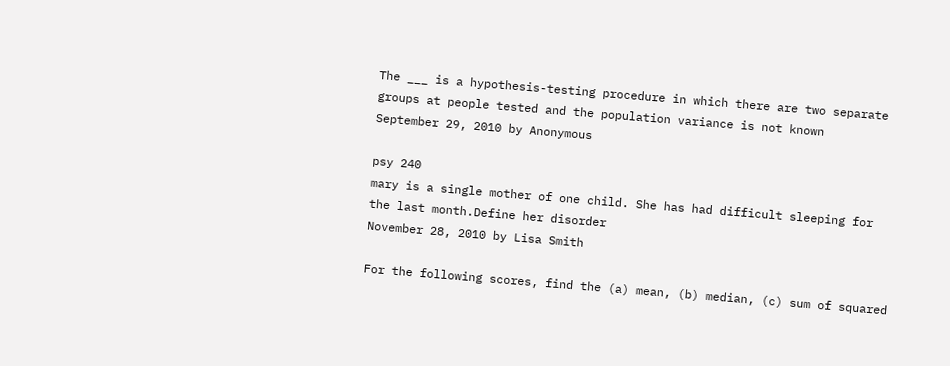The ___ is a hypothesis-testing procedure in which there are two separate groups at people tested and the population variance is not known
September 29, 2010 by Anonymous

psy 240
mary is a single mother of one child. She has had difficult sleeping for the last month.Define her disorder
November 28, 2010 by Lisa Smith

For the following scores, find the (a) mean, (b) median, (c) sum of squared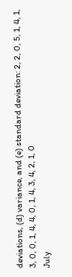deviations, (d) variance, and (e) standard deviation: 2, 2, 0, 5, 1, 4, 1, 3, 0, 0, 1, 4, 4, 0, 1, 4, 3, 4, 2, 1, 0
July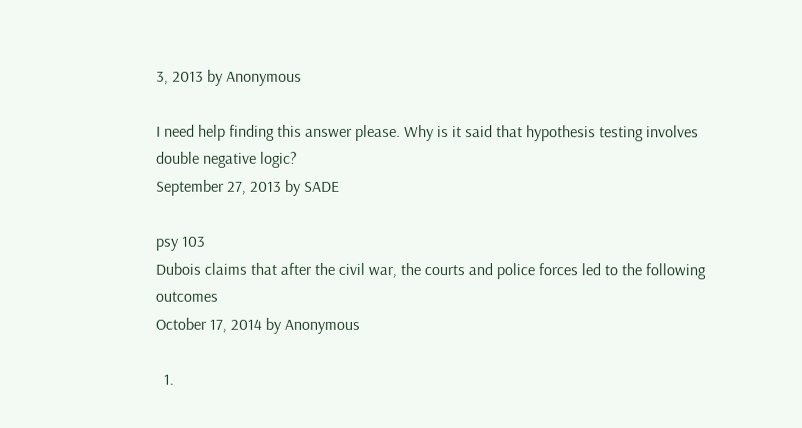3, 2013 by Anonymous

I need help finding this answer please. Why is it said that hypothesis testing involves double negative logic?
September 27, 2013 by SADE

psy 103
Dubois claims that after the civil war, the courts and police forces led to the following outcomes
October 17, 2014 by Anonymous

  1.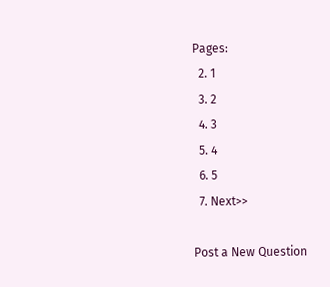Pages:
  2. 1
  3. 2
  4. 3
  5. 4
  6. 5
  7. Next>>

Post a New Question